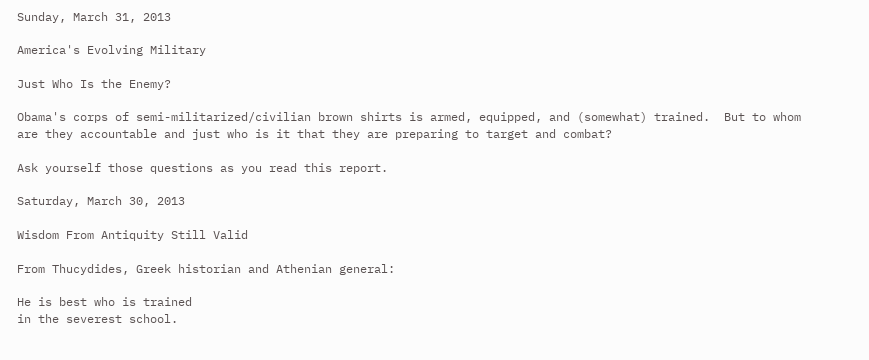Sunday, March 31, 2013

America's Evolving Military

Just Who Is the Enemy?

Obama's corps of semi-militarized/civilian brown shirts is armed, equipped, and (somewhat) trained.  But to whom are they accountable and just who is it that they are preparing to target and combat?

Ask yourself those questions as you read this report.

Saturday, March 30, 2013

Wisdom From Antiquity Still Valid

From Thucydides, Greek historian and Athenian general:

He is best who is trained
in the severest school.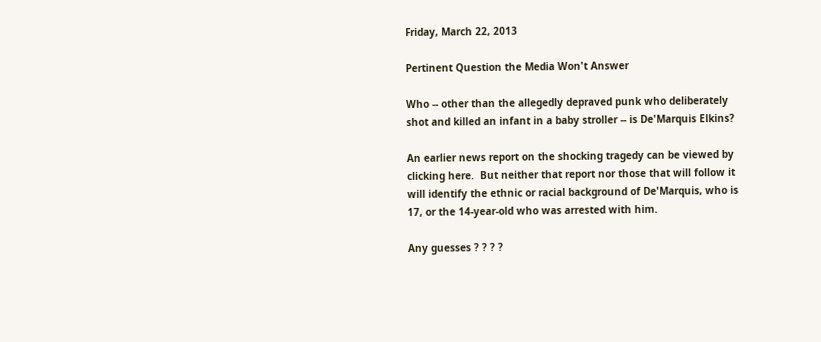Friday, March 22, 2013

Pertinent Question the Media Won't Answer

Who -- other than the allegedly depraved punk who deliberately shot and killed an infant in a baby stroller -- is De'Marquis Elkins?

An earlier news report on the shocking tragedy can be viewed by clicking here.  But neither that report nor those that will follow it will identify the ethnic or racial background of De'Marquis, who is 17, or the 14-year-old who was arrested with him.

Any guesses ? ? ? ?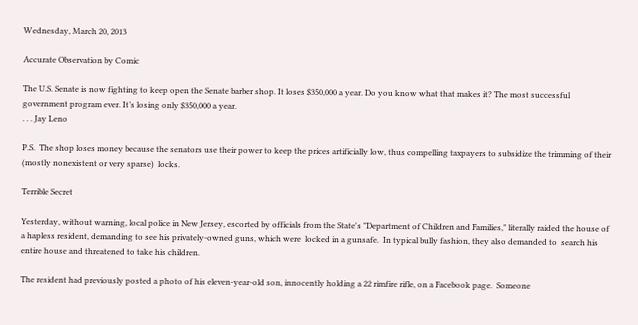Wednesday, March 20, 2013

Accurate Observation by Comic

The U.S. Senate is now fighting to keep open the Senate barber shop. It loses $350,000 a year. Do you know what that makes it? The most successful government program ever. It’s losing only $350,000 a year.
. . . Jay Leno

P.S.  The shop loses money because the senators use their power to keep the prices artificially low, thus compelling taxpayers to subsidize the trimming of their (mostly nonexistent or very sparse)  locks.

Terrible Secret

Yesterday, without warning, local police in New Jersey, escorted by officials from the State's "Department of Children and Families," literally raided the house of  a hapless resident, demanding to see his privately-owned guns, which were  locked in a gunsafe.  In typical bully fashion, they also demanded to  search his entire house and threatened to take his children.

The resident had previously posted a photo of his eleven-year-old son, innocently holding a 22 rimfire rifle, on a Facebook page.  Someone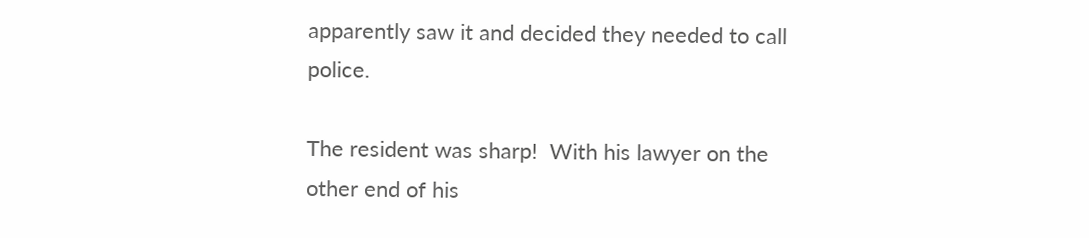apparently saw it and decided they needed to call police.

The resident was sharp!  With his lawyer on the other end of his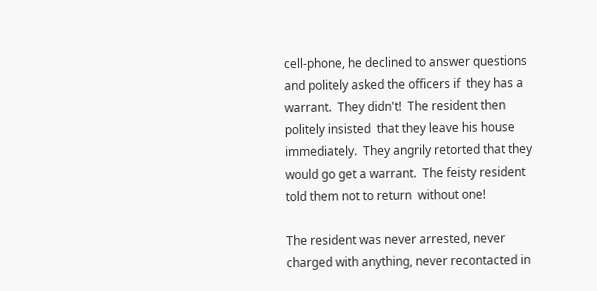cell-phone, he declined to answer questions and politely asked the officers if  they has a warrant.  They didn't!  The resident then politely insisted  that they leave his house immediately.  They angrily retorted that they  would go get a warrant.  The feisty resident told them not to return  without one!

The resident was never arrested, never charged with anything, never recontacted in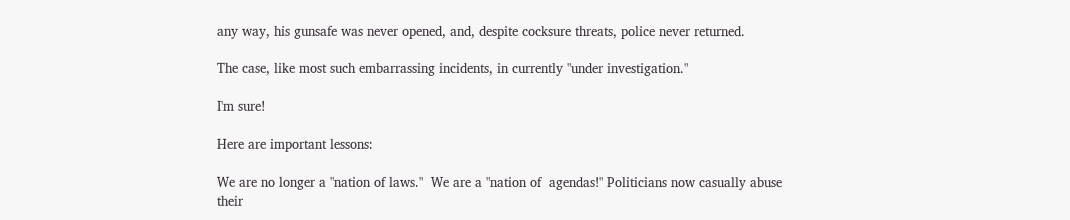any way, his gunsafe was never opened, and, despite cocksure threats, police never returned.

The case, like most such embarrassing incidents, in currently "under investigation."

I'm sure!

Here are important lessons:

We are no longer a "nation of laws."  We are a "nation of  agendas!" Politicians now casually abuse their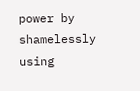power by shamelessly using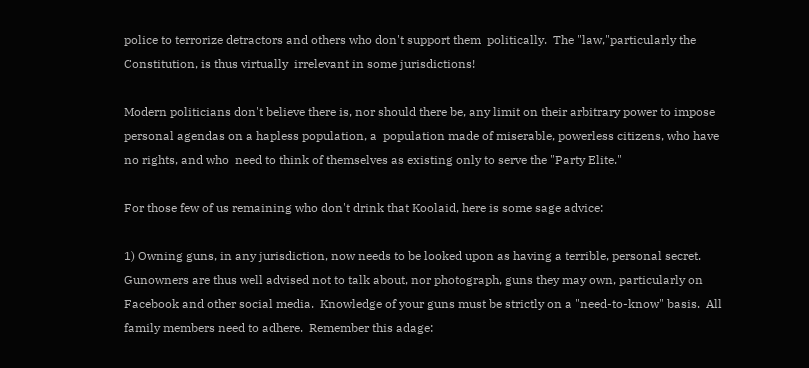police to terrorize detractors and others who don't support them  politically.  The "law,"particularly the Constitution, is thus virtually  irrelevant in some jurisdictions!

Modern politicians don't believe there is, nor should there be, any limit on their arbitrary power to impose personal agendas on a hapless population, a  population made of miserable, powerless citizens, who have no rights, and who  need to think of themselves as existing only to serve the "Party Elite."

For those few of us remaining who don't drink that Koolaid, here is some sage advice:

1) Owning guns, in any jurisdiction, now needs to be looked upon as having a terrible, personal secret.  Gunowners are thus well advised not to talk about, nor photograph, guns they may own, particularly on Facebook and other social media.  Knowledge of your guns must be strictly on a "need-to-know" basis.  All family members need to adhere.  Remember this adage: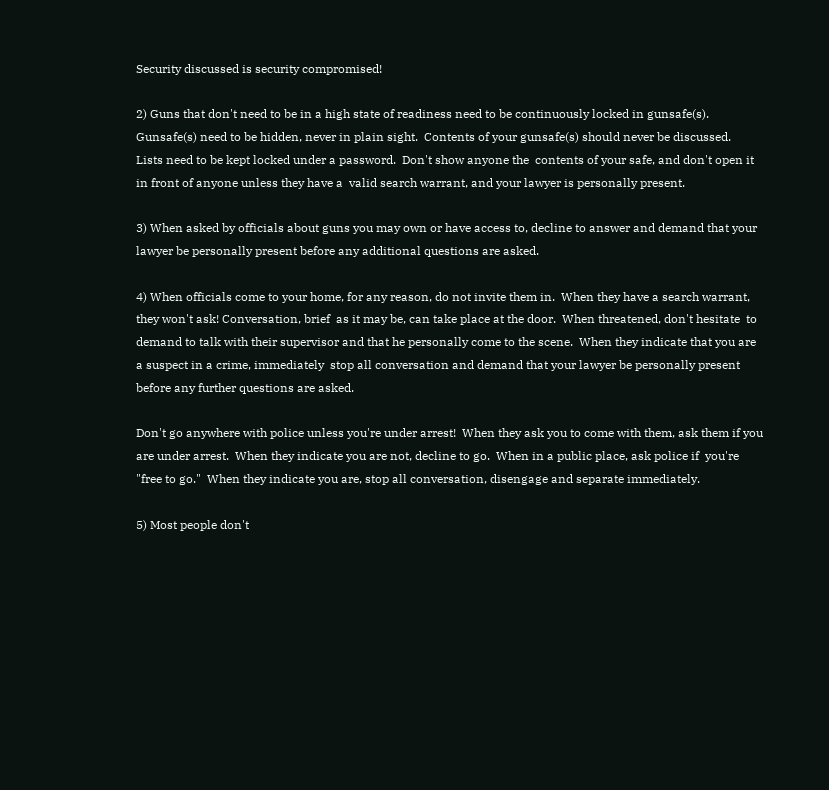Security discussed is security compromised!

2) Guns that don't need to be in a high state of readiness need to be continuously locked in gunsafe(s).  Gunsafe(s) need to be hidden, never in plain sight.  Contents of your gunsafe(s) should never be discussed.   Lists need to be kept locked under a password.  Don't show anyone the  contents of your safe, and don't open it in front of anyone unless they have a  valid search warrant, and your lawyer is personally present.

3) When asked by officials about guns you may own or have access to, decline to answer and demand that your lawyer be personally present before any additional questions are asked.

4) When officials come to your home, for any reason, do not invite them in.  When they have a search warrant, they won't ask! Conversation, brief  as it may be, can take place at the door.  When threatened, don't hesitate  to demand to talk with their supervisor and that he personally come to the scene.  When they indicate that you are a suspect in a crime, immediately  stop all conversation and demand that your lawyer be personally present before any further questions are asked.

Don't go anywhere with police unless you're under arrest!  When they ask you to come with them, ask them if you are under arrest.  When they indicate you are not, decline to go.  When in a public place, ask police if  you're "free to go."  When they indicate you are, stop all conversation, disengage and separate immediately.

5) Most people don't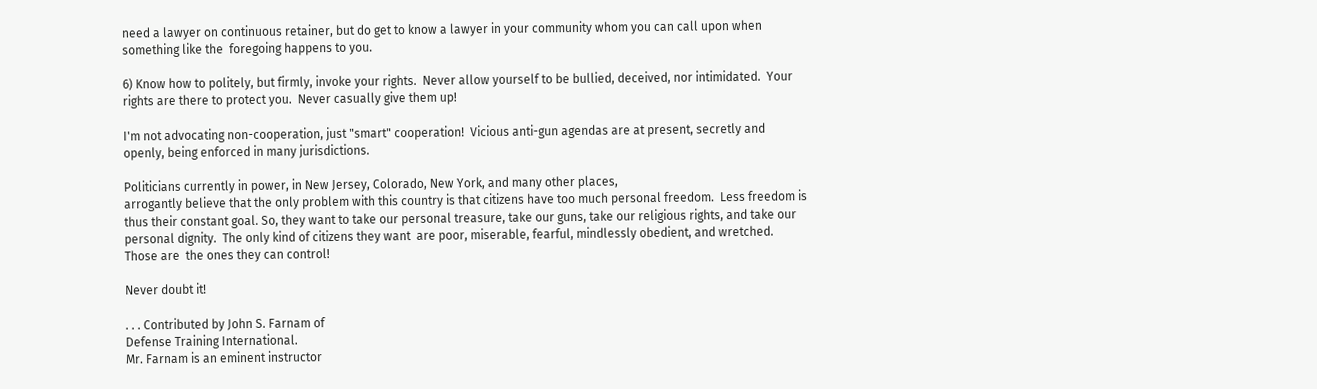need a lawyer on continuous retainer, but do get to know a lawyer in your community whom you can call upon when something like the  foregoing happens to you.

6) Know how to politely, but firmly, invoke your rights.  Never allow yourself to be bullied, deceived, nor intimidated.  Your rights are there to protect you.  Never casually give them up!

I'm not advocating non-cooperation, just "smart" cooperation!  Vicious anti-gun agendas are at present, secretly and openly, being enforced in many jurisdictions.

Politicians currently in power, in New Jersey, Colorado, New York, and many other places,
arrogantly believe that the only problem with this country is that citizens have too much personal freedom.  Less freedom is thus their constant goal. So, they want to take our personal treasure, take our guns, take our religious rights, and take our personal dignity.  The only kind of citizens they want  are poor, miserable, fearful, mindlessly obedient, and wretched.  Those are  the ones they can control!

Never doubt it!

. . . Contributed by John S. Farnam of
Defense Training International.
Mr. Farnam is an eminent instructor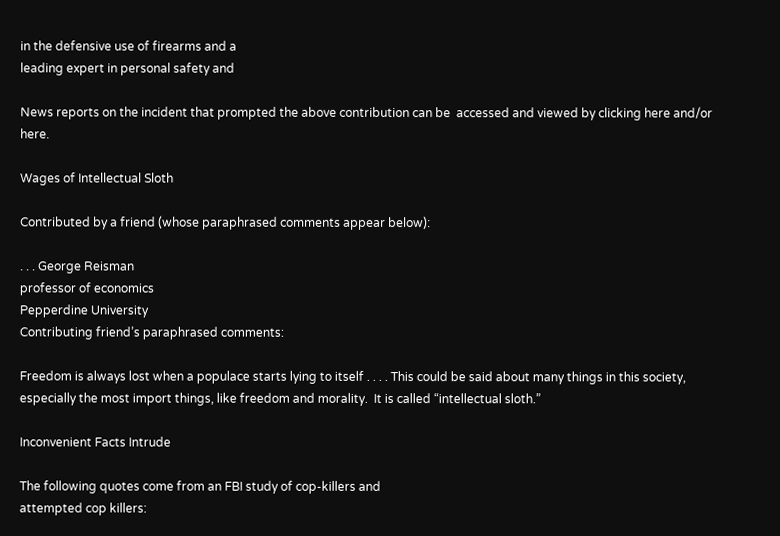in the defensive use of firearms and a
leading expert in personal safety and

News reports on the incident that prompted the above contribution can be  accessed and viewed by clicking here and/or here.

Wages of Intellectual Sloth

Contributed by a friend (whose paraphrased comments appear below):

. . . George Reisman
professor of economics
Pepperdine University
Contributing friend’s paraphrased comments:

Freedom is always lost when a populace starts lying to itself . . . . This could be said about many things in this society, especially the most import things, like freedom and morality.  It is called “intellectual sloth.”

Inconvenient Facts Intrude

The following quotes come from an FBI study of cop-killers and
attempted cop killers: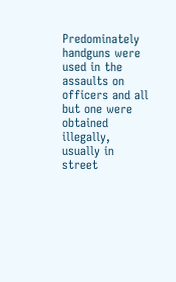Predominately handguns were used in the assaults on officers and all but one were obtained illegally, usually in street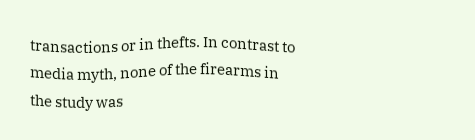transactions or in thefts. In contrast to media myth, none of the firearms in the study was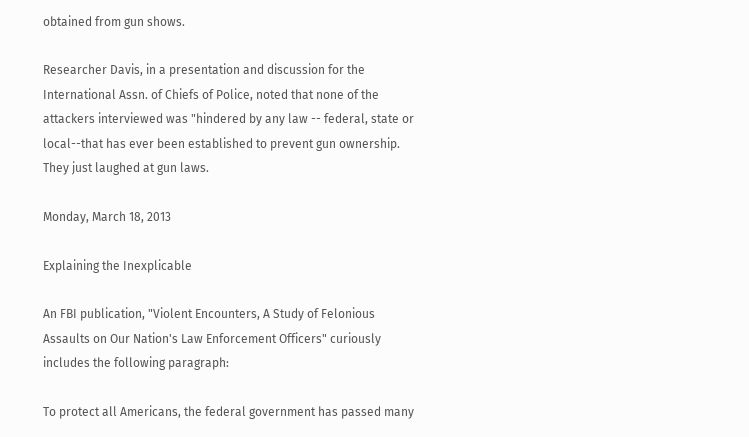obtained from gun shows.

Researcher Davis, in a presentation and discussion for the
International Assn. of Chiefs of Police, noted that none of the
attackers interviewed was "hindered by any law -- federal, state or local--that has ever been established to prevent gun ownership. They just laughed at gun laws.

Monday, March 18, 2013

Explaining the Inexplicable

An FBI publication, "Violent Encounters, A Study of Felonious Assaults on Our Nation's Law Enforcement Officers" curiously includes the following paragraph:

To protect all Americans, the federal government has passed many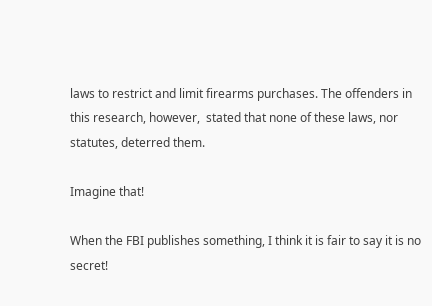laws to restrict and limit firearms purchases. The offenders in this research, however,  stated that none of these laws, nor statutes, deterred them.

Imagine that!

When the FBI publishes something, I think it is fair to say it is no secret!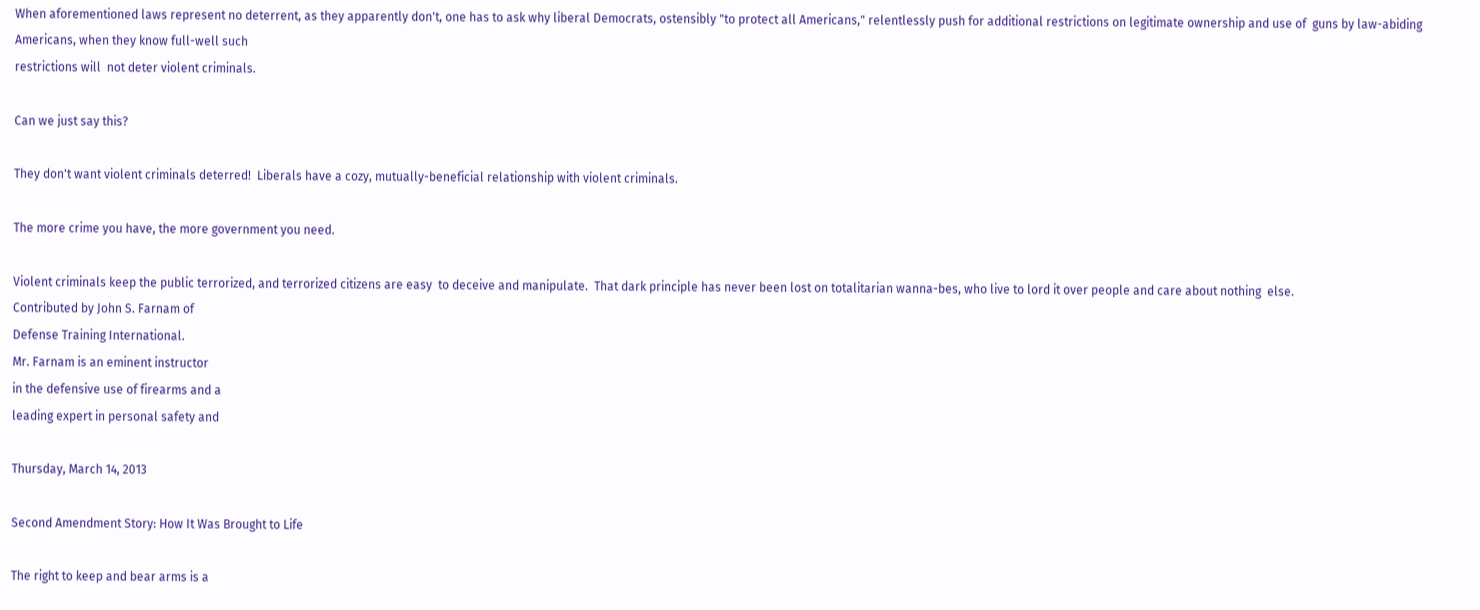When aforementioned laws represent no deterrent, as they apparently don't, one has to ask why liberal Democrats, ostensibly "to protect all Americans," relentlessly push for additional restrictions on legitimate ownership and use of  guns by law-abiding Americans, when they know full-well such
restrictions will  not deter violent criminals.

Can we just say this?

They don't want violent criminals deterred!  Liberals have a cozy, mutually-beneficial relationship with violent criminals.

The more crime you have, the more government you need.

Violent criminals keep the public terrorized, and terrorized citizens are easy  to deceive and manipulate.  That dark principle has never been lost on totalitarian wanna-bes, who live to lord it over people and care about nothing  else.
Contributed by John S. Farnam of
Defense Training International.
Mr. Farnam is an eminent instructor
in the defensive use of firearms and a
leading expert in personal safety and

Thursday, March 14, 2013

Second Amendment Story: How It Was Brought to Life

The right to keep and bear arms is a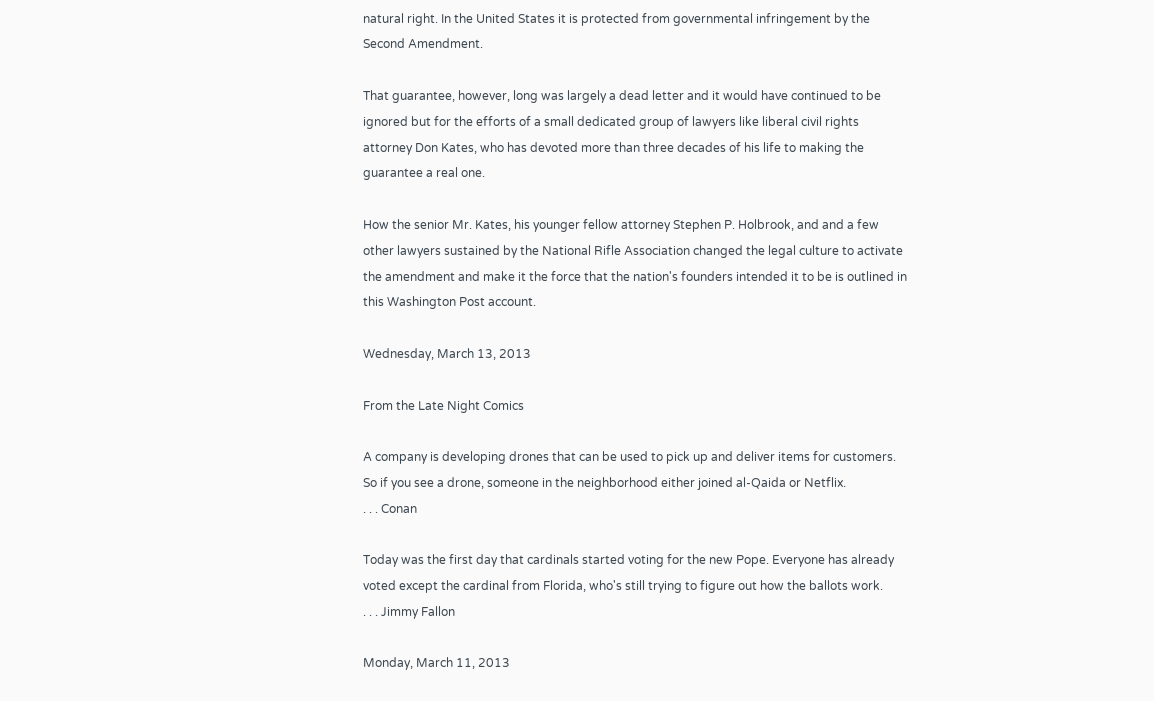natural right. In the United States it is protected from governmental infringement by the Second Amendment.

That guarantee, however, long was largely a dead letter and it would have continued to be ignored but for the efforts of a small dedicated group of lawyers like liberal civil rights attorney Don Kates, who has devoted more than three decades of his life to making the guarantee a real one.

How the senior Mr. Kates, his younger fellow attorney Stephen P. Holbrook, and and a few other lawyers sustained by the National Rifle Association changed the legal culture to activate the amendment and make it the force that the nation's founders intended it to be is outlined in this Washington Post account.

Wednesday, March 13, 2013

From the Late Night Comics

A company is developing drones that can be used to pick up and deliver items for customers. So if you see a drone, someone in the neighborhood either joined al-Qaida or Netflix.
. . . Conan

Today was the first day that cardinals started voting for the new Pope. Everyone has already voted except the cardinal from Florida, who's still trying to figure out how the ballots work.
. . . Jimmy Fallon

Monday, March 11, 2013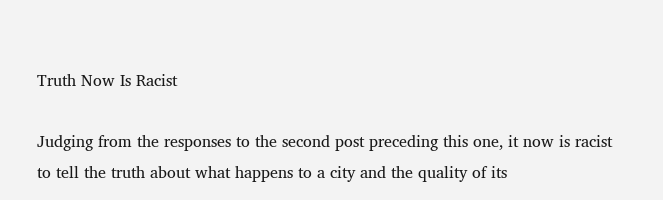Truth Now Is Racist

Judging from the responses to the second post preceding this one, it now is racist to tell the truth about what happens to a city and the quality of its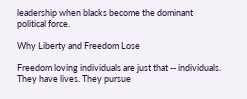leadership when blacks become the dominant political force.

Why Liberty and Freedom Lose

Freedom loving individuals are just that -- individuals.  They have lives. They pursue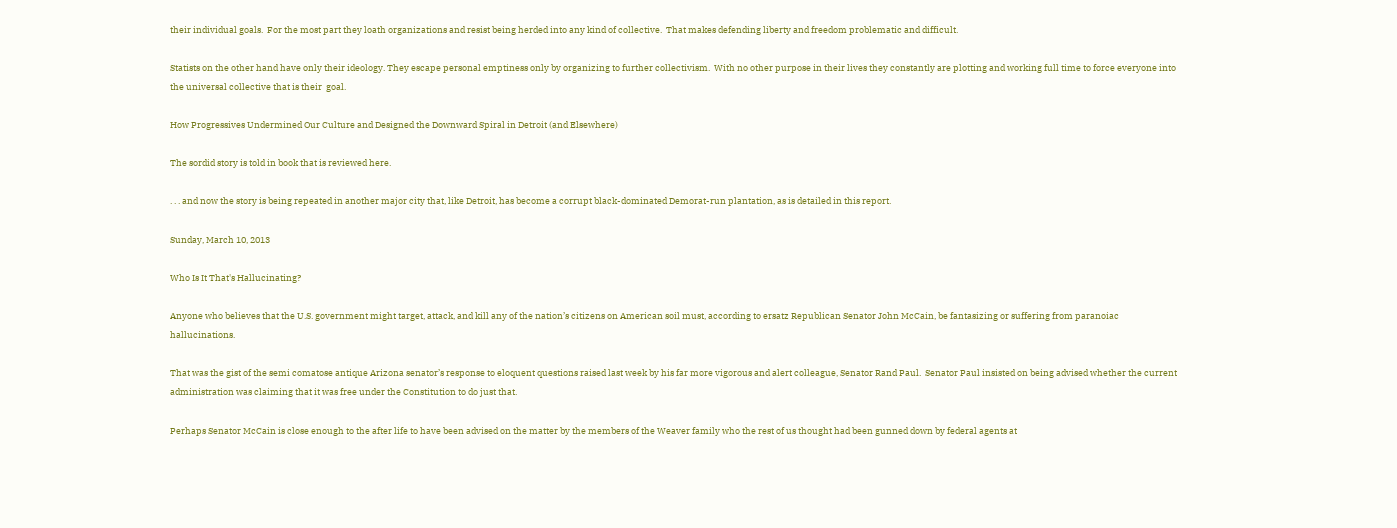their individual goals.  For the most part they loath organizations and resist being herded into any kind of collective.  That makes defending liberty and freedom problematic and difficult.

Statists on the other hand have only their ideology. They escape personal emptiness only by organizing to further collectivism.  With no other purpose in their lives they constantly are plotting and working full time to force everyone into the universal collective that is their  goal.

How Progressives Undermined Our Culture and Designed the Downward Spiral in Detroit (and Elsewhere)

The sordid story is told in book that is reviewed here.

. . . and now the story is being repeated in another major city that, like Detroit, has become a corrupt black-dominated Demorat-run plantation, as is detailed in this report.

Sunday, March 10, 2013

Who Is It That's Hallucinating?

Anyone who believes that the U.S. government might target, attack, and kill any of the nation’s citizens on American soil must, according to ersatz Republican Senator John McCain, be fantasizing or suffering from paranoiac hallucinations.

That was the gist of the semi comatose antique Arizona senator’s response to eloquent questions raised last week by his far more vigorous and alert colleague, Senator Rand Paul.  Senator Paul insisted on being advised whether the current administration was claiming that it was free under the Constitution to do just that.

Perhaps Senator McCain is close enough to the after life to have been advised on the matter by the members of the Weaver family who the rest of us thought had been gunned down by federal agents at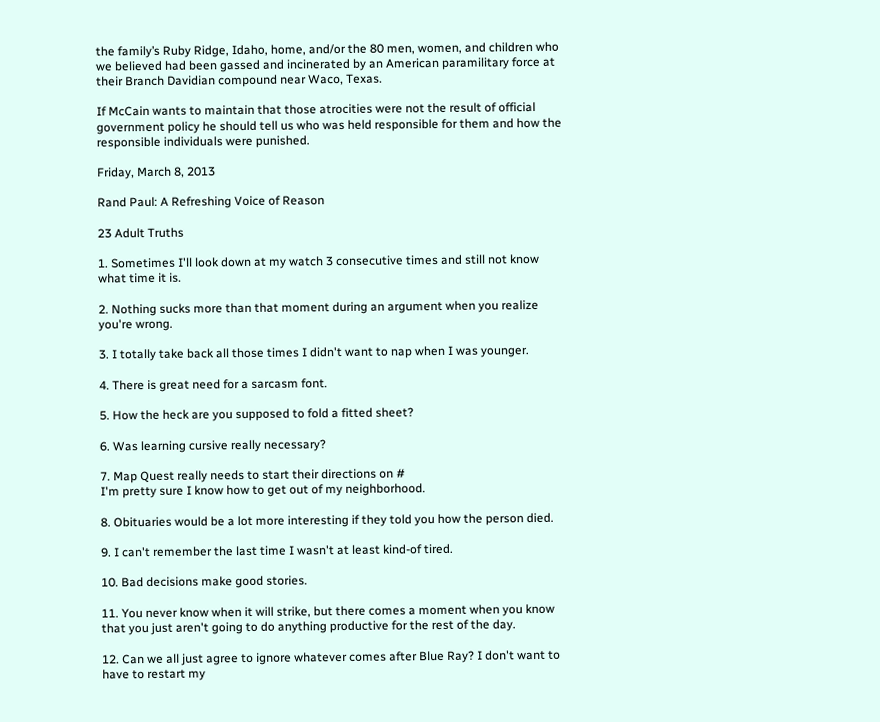the family’s Ruby Ridge, Idaho, home, and/or the 80 men, women, and children who we believed had been gassed and incinerated by an American paramilitary force at their Branch Davidian compound near Waco, Texas.

If McCain wants to maintain that those atrocities were not the result of official government policy he should tell us who was held responsible for them and how the responsible individuals were punished.

Friday, March 8, 2013

Rand Paul: A Refreshing Voice of Reason

23 Adult Truths

1. Sometimes I'll look down at my watch 3 consecutive times and still not know what time it is.

2. Nothing sucks more than that moment during an argument when you realize you're wrong.

3. I totally take back all those times I didn't want to nap when I was younger.

4. There is great need for a sarcasm font.

5. How the heck are you supposed to fold a fitted sheet?

6. Was learning cursive really necessary?

7. Map Quest really needs to start their directions on #
I'm pretty sure I know how to get out of my neighborhood.

8. Obituaries would be a lot more interesting if they told you how the person died.

9. I can't remember the last time I wasn't at least kind-of tired.

10. Bad decisions make good stories.

11. You never know when it will strike, but there comes a moment when you know that you just aren't going to do anything productive for the rest of the day.

12. Can we all just agree to ignore whatever comes after Blue Ray? I don't want to have to restart my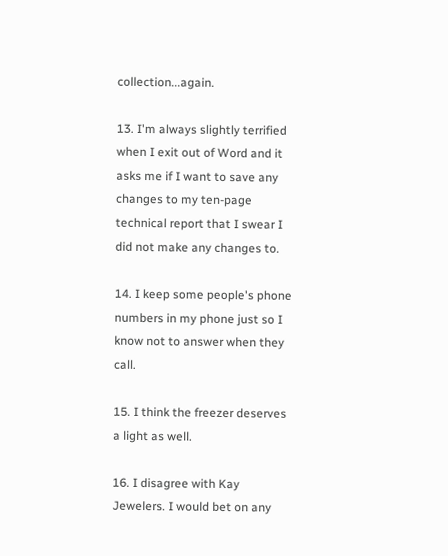collection...again.

13. I'm always slightly terrified when I exit out of Word and it asks me if I want to save any changes to my ten-page technical report that I swear I did not make any changes to.

14. I keep some people's phone numbers in my phone just so I know not to answer when they call.

15. I think the freezer deserves a light as well.

16. I disagree with Kay Jewelers. I would bet on any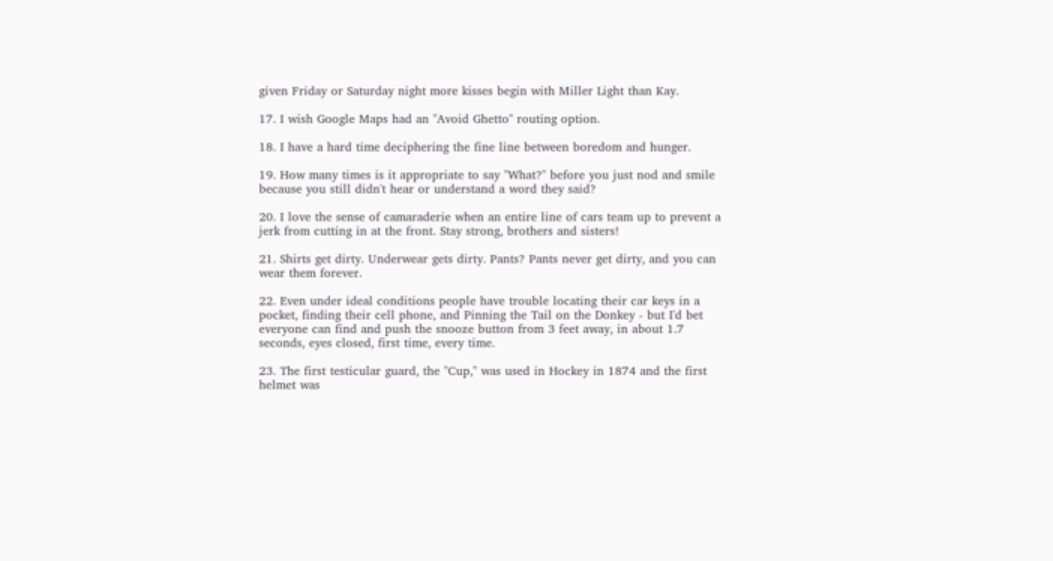given Friday or Saturday night more kisses begin with Miller Light than Kay.

17. I wish Google Maps had an "Avoid Ghetto" routing option.

18. I have a hard time deciphering the fine line between boredom and hunger.

19. How many times is it appropriate to say "What?" before you just nod and smile because you still didn't hear or understand a word they said?

20. I love the sense of camaraderie when an entire line of cars team up to prevent a jerk from cutting in at the front. Stay strong, brothers and sisters!

21. Shirts get dirty. Underwear gets dirty. Pants? Pants never get dirty, and you can wear them forever.

22. Even under ideal conditions people have trouble locating their car keys in a pocket, finding their cell phone, and Pinning the Tail on the Donkey - but I'd bet everyone can find and push the snooze button from 3 feet away, in about 1.7 seconds, eyes closed, first time, every time.

23. The first testicular guard, the "Cup," was used in Hockey in 1874 and the first helmet was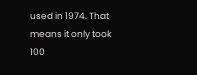used in 1974. That means it only took 100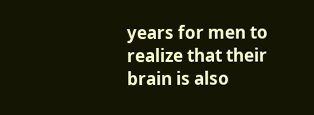years for men to realize that their brain is also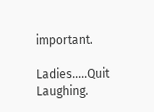important.

Ladies.....Quit Laughing.